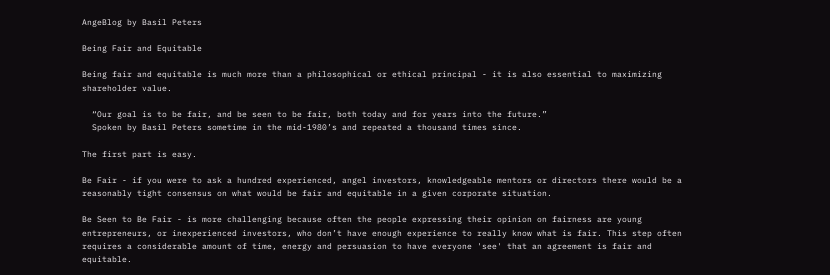AngeBlog by Basil Peters

Being Fair and Equitable

Being fair and equitable is much more than a philosophical or ethical principal - it is also essential to maximizing shareholder value.

  “Our goal is to be fair, and be seen to be fair, both today and for years into the future.”
  Spoken by Basil Peters sometime in the mid-1980’s and repeated a thousand times since.

The first part is easy.

Be Fair - if you were to ask a hundred experienced, angel investors, knowledgeable mentors or directors there would be a reasonably tight consensus on what would be fair and equitable in a given corporate situation.

Be Seen to Be Fair - is more challenging because often the people expressing their opinion on fairness are young entrepreneurs, or inexperienced investors, who don’t have enough experience to really know what is fair. This step often requires a considerable amount of time, energy and persuasion to have everyone 'see' that an agreement is fair and equitable.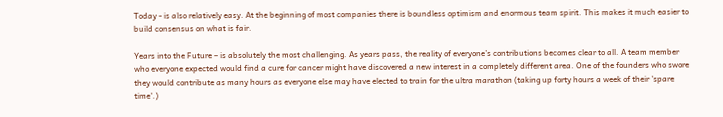Today - is also relatively easy. At the beginning of most companies there is boundless optimism and enormous team spirit. This makes it much easier to build consensus on what is fair.

Years into the Future – is absolutely the most challenging. As years pass, the reality of everyone’s contributions becomes clear to all. A team member who everyone expected would find a cure for cancer might have discovered a new interest in a completely different area. One of the founders who swore they would contribute as many hours as everyone else may have elected to train for the ultra marathon (taking up forty hours a week of their 'spare time'.)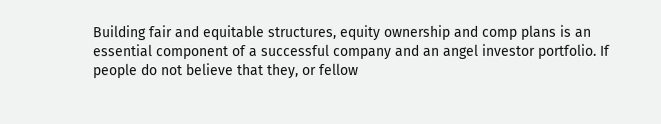Building fair and equitable structures, equity ownership and comp plans is an essential component of a successful company and an angel investor portfolio. If people do not believe that they, or fellow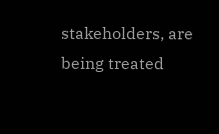stakeholders, are being treated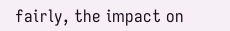fairly, the impact on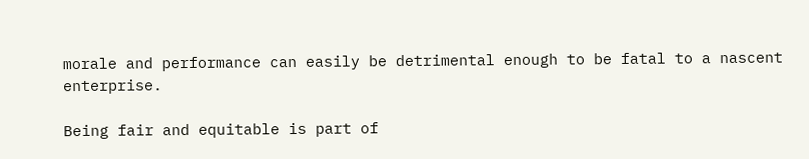morale and performance can easily be detrimental enough to be fatal to a nascent enterprise.

Being fair and equitable is part of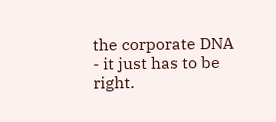the corporate DNA - it just has to be right.